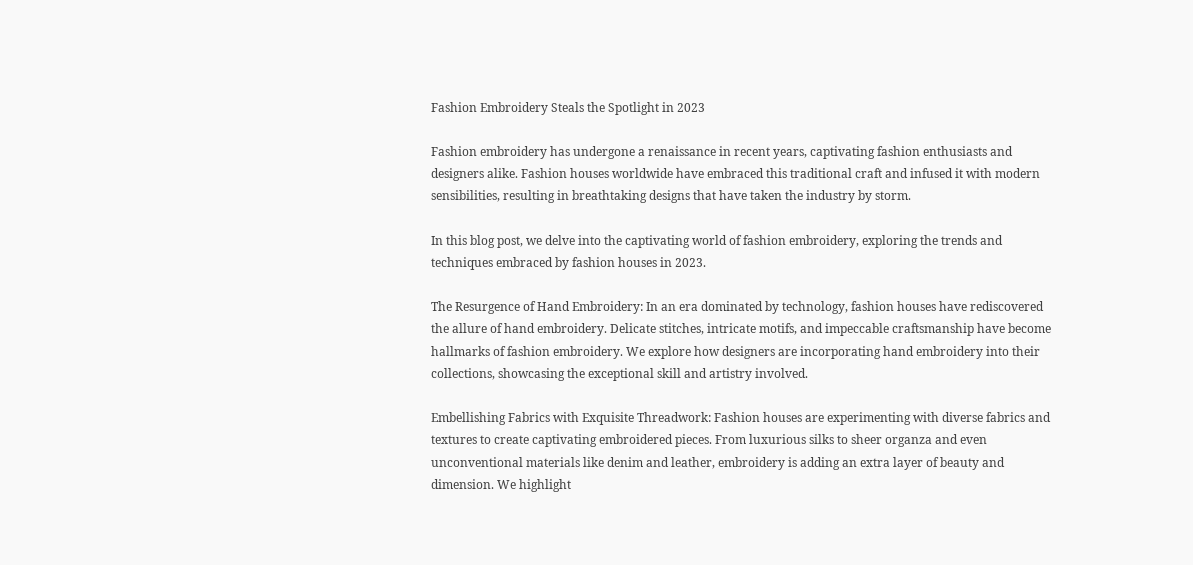Fashion Embroidery Steals the Spotlight in 2023

Fashion embroidery has undergone a renaissance in recent years, captivating fashion enthusiasts and designers alike. Fashion houses worldwide have embraced this traditional craft and infused it with modern sensibilities, resulting in breathtaking designs that have taken the industry by storm.

In this blog post, we delve into the captivating world of fashion embroidery, exploring the trends and techniques embraced by fashion houses in 2023.

The Resurgence of Hand Embroidery: In an era dominated by technology, fashion houses have rediscovered the allure of hand embroidery. Delicate stitches, intricate motifs, and impeccable craftsmanship have become hallmarks of fashion embroidery. We explore how designers are incorporating hand embroidery into their collections, showcasing the exceptional skill and artistry involved.

Embellishing Fabrics with Exquisite Threadwork: Fashion houses are experimenting with diverse fabrics and textures to create captivating embroidered pieces. From luxurious silks to sheer organza and even unconventional materials like denim and leather, embroidery is adding an extra layer of beauty and dimension. We highlight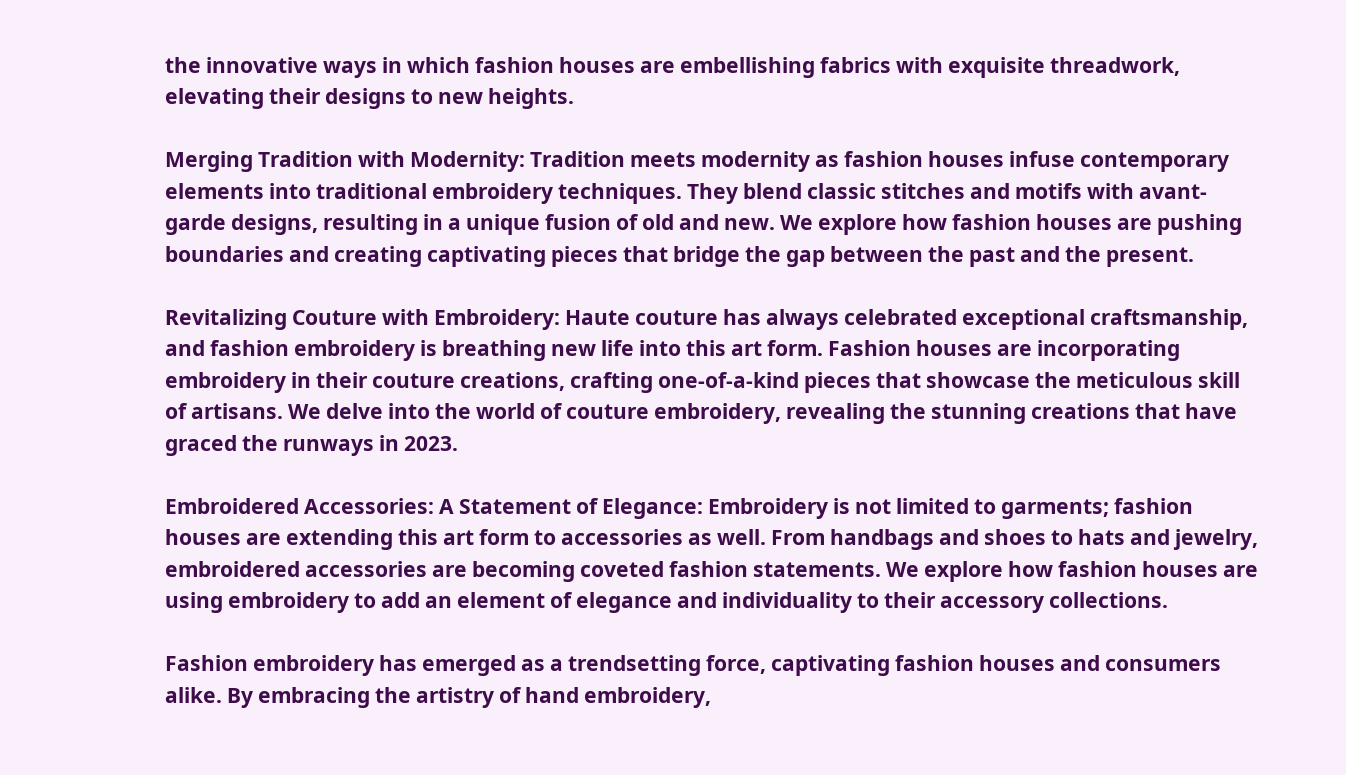the innovative ways in which fashion houses are embellishing fabrics with exquisite threadwork, elevating their designs to new heights.

Merging Tradition with Modernity: Tradition meets modernity as fashion houses infuse contemporary elements into traditional embroidery techniques. They blend classic stitches and motifs with avant-garde designs, resulting in a unique fusion of old and new. We explore how fashion houses are pushing boundaries and creating captivating pieces that bridge the gap between the past and the present.

Revitalizing Couture with Embroidery: Haute couture has always celebrated exceptional craftsmanship, and fashion embroidery is breathing new life into this art form. Fashion houses are incorporating embroidery in their couture creations, crafting one-of-a-kind pieces that showcase the meticulous skill of artisans. We delve into the world of couture embroidery, revealing the stunning creations that have graced the runways in 2023.

Embroidered Accessories: A Statement of Elegance: Embroidery is not limited to garments; fashion houses are extending this art form to accessories as well. From handbags and shoes to hats and jewelry, embroidered accessories are becoming coveted fashion statements. We explore how fashion houses are using embroidery to add an element of elegance and individuality to their accessory collections.

Fashion embroidery has emerged as a trendsetting force, captivating fashion houses and consumers alike. By embracing the artistry of hand embroidery,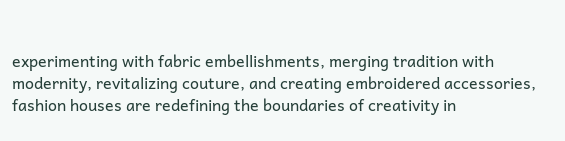experimenting with fabric embellishments, merging tradition with modernity, revitalizing couture, and creating embroidered accessories, fashion houses are redefining the boundaries of creativity in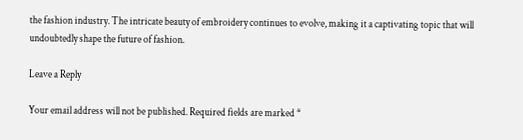the fashion industry. The intricate beauty of embroidery continues to evolve, making it a captivating topic that will undoubtedly shape the future of fashion.

Leave a Reply

Your email address will not be published. Required fields are marked *